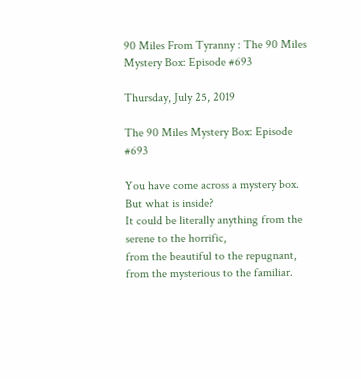90 Miles From Tyranny : The 90 Miles Mystery Box: Episode #693

Thursday, July 25, 2019

The 90 Miles Mystery Box: Episode #693

You have come across a mystery box. But what is inside?
It could be literally anything from the serene to the horrific,
from the beautiful to the repugnant,
from the mysterious to the familiar.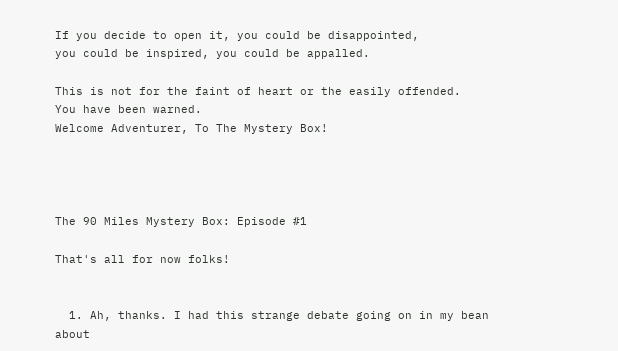If you decide to open it, you could be disappointed,
you could be inspired, you could be appalled.

This is not for the faint of heart or the easily offended.
You have been warned.
Welcome Adventurer, To The Mystery Box!




The 90 Miles Mystery Box: Episode #1

That's all for now folks!


  1. Ah, thanks. I had this strange debate going on in my bean about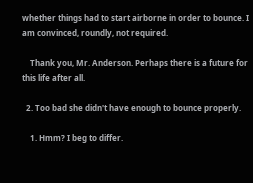whether things had to start airborne in order to bounce. I am convinced, roundly, not required.

    Thank you, Mr. Anderson. Perhaps there is a future for this life after all.

  2. Too bad she didn't have enough to bounce properly.

    1. Hmm? I beg to differ.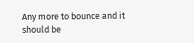Any more to bounce and it should be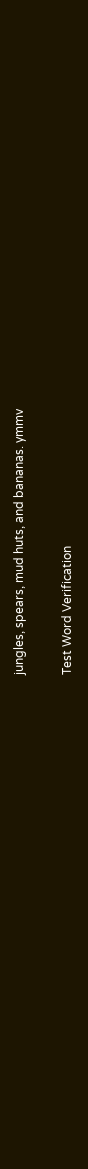jungles, spears, mud huts, and bananas. ymmv


Test Word Verification